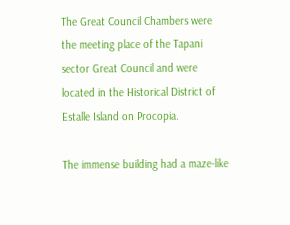The Great Council Chambers were the meeting place of the Tapani sector Great Council and were located in the Historical District of Estalle Island on Procopia.

The immense building had a maze-like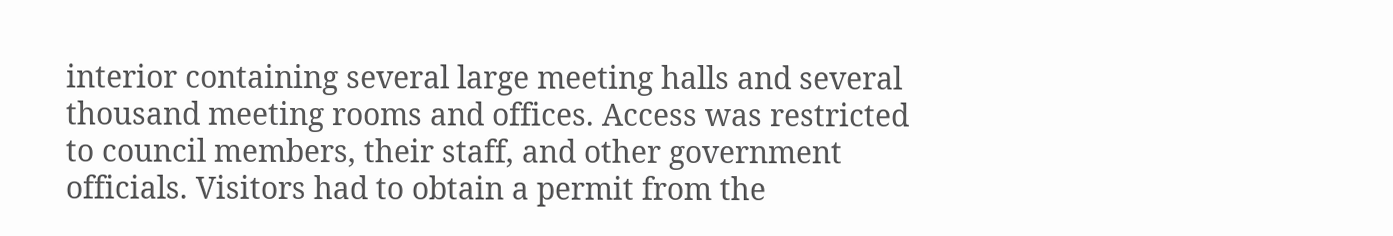interior containing several large meeting halls and several thousand meeting rooms and offices. Access was restricted to council members, their staff, and other government officials. Visitors had to obtain a permit from the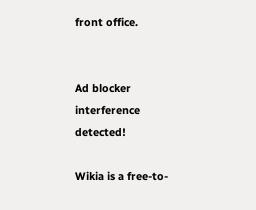front office.


Ad blocker interference detected!

Wikia is a free-to-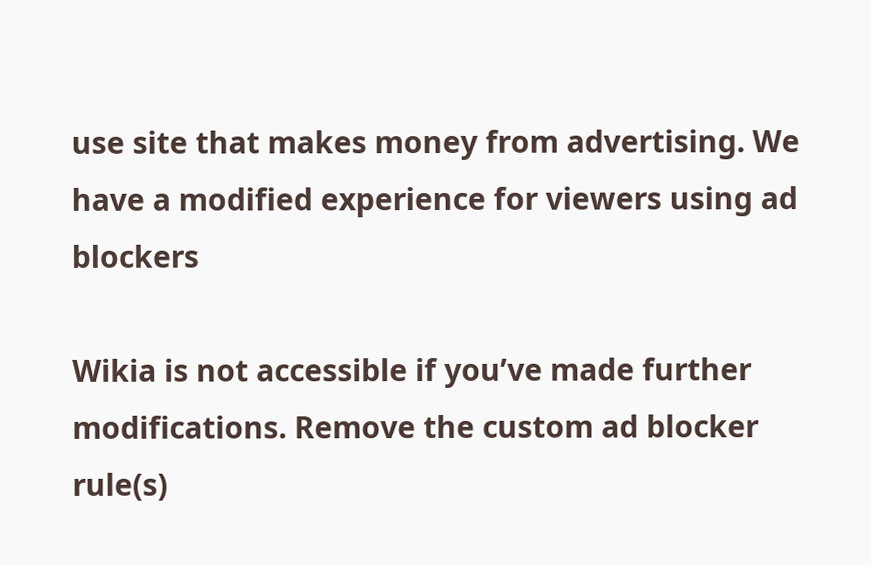use site that makes money from advertising. We have a modified experience for viewers using ad blockers

Wikia is not accessible if you’ve made further modifications. Remove the custom ad blocker rule(s)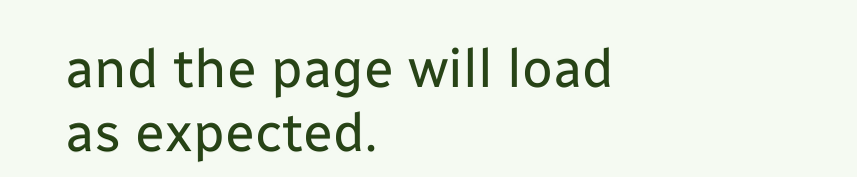and the page will load as expected.